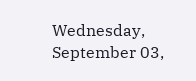Wednesday, September 03,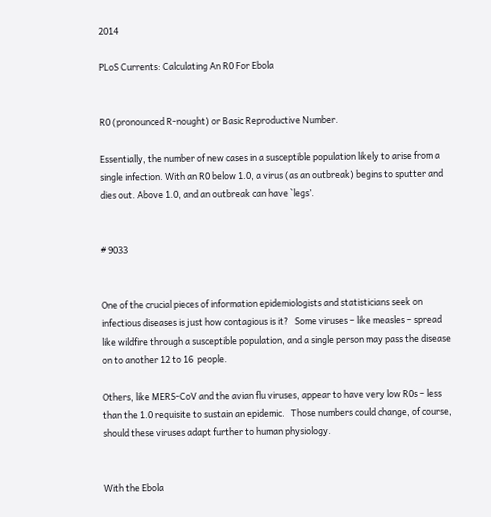2014

PLoS Currents: Calculating An R0 For Ebola


R0 (pronounced R-nought) or Basic Reproductive Number.

Essentially, the number of new cases in a susceptible population likely to arise from a single infection. With an R0 below 1.0, a virus (as an outbreak) begins to sputter and dies out. Above 1.0, and an outbreak can have `legs’.


# 9033


One of the crucial pieces of information epidemiologists and statisticians seek on infectious diseases is just how contagious is it?   Some viruses – like measles – spread like wildfire through a susceptible population, and a single person may pass the disease on to another 12 to 16  people.

Others, like MERS-CoV and the avian flu viruses, appear to have very low R0s – less than the 1.0 requisite to sustain an epidemic.   Those numbers could change, of course, should these viruses adapt further to human physiology.


With the Ebola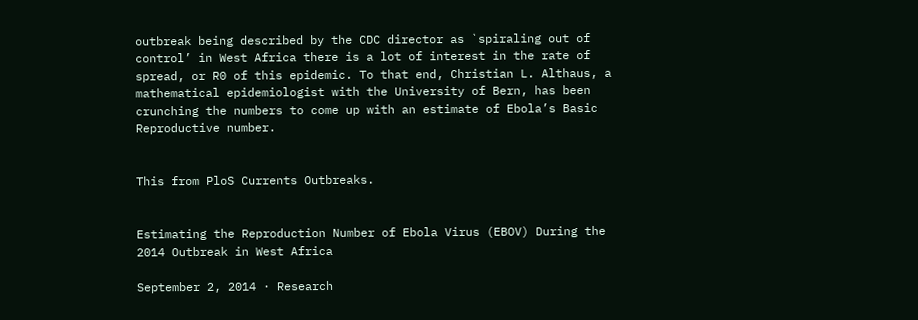outbreak being described by the CDC director as `spiraling out of control’ in West Africa there is a lot of interest in the rate of spread, or R0 of this epidemic. To that end, Christian L. Althaus, a mathematical epidemiologist with the University of Bern, has been crunching the numbers to come up with an estimate of Ebola’s Basic Reproductive number.


This from PloS Currents Outbreaks.


Estimating the Reproduction Number of Ebola Virus (EBOV) During the 2014 Outbreak in West Africa

September 2, 2014 · Research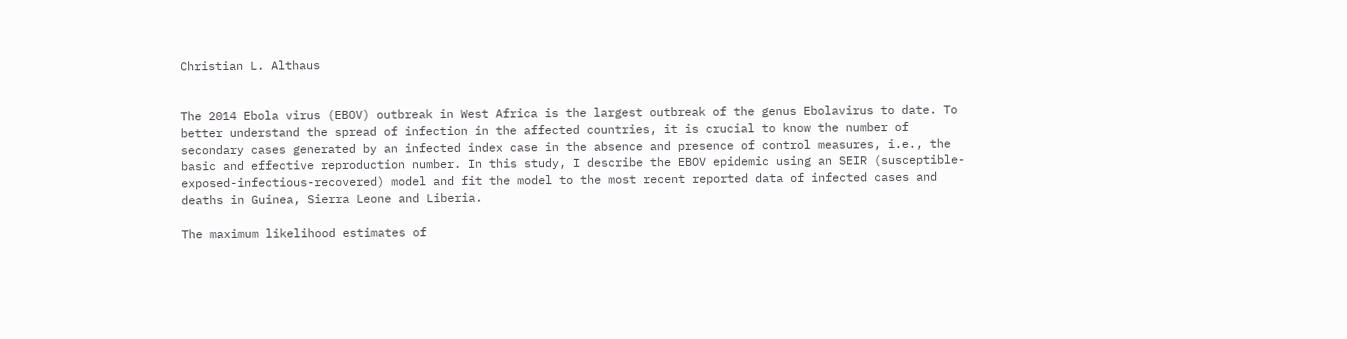Christian L. Althaus


The 2014 Ebola virus (EBOV) outbreak in West Africa is the largest outbreak of the genus Ebolavirus to date. To better understand the spread of infection in the affected countries, it is crucial to know the number of secondary cases generated by an infected index case in the absence and presence of control measures, i.e., the basic and effective reproduction number. In this study, I describe the EBOV epidemic using an SEIR (susceptible-exposed-infectious-recovered) model and fit the model to the most recent reported data of infected cases and deaths in Guinea, Sierra Leone and Liberia.

The maximum likelihood estimates of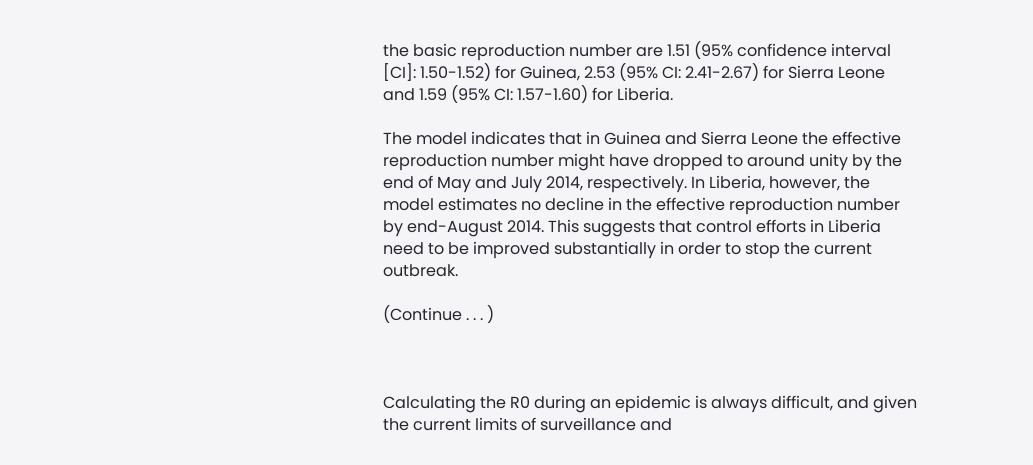the basic reproduction number are 1.51 (95% confidence interval [CI]: 1.50-1.52) for Guinea, 2.53 (95% CI: 2.41-2.67) for Sierra Leone and 1.59 (95% CI: 1.57-1.60) for Liberia.

The model indicates that in Guinea and Sierra Leone the effective reproduction number might have dropped to around unity by the end of May and July 2014, respectively. In Liberia, however, the model estimates no decline in the effective reproduction number by end-August 2014. This suggests that control efforts in Liberia need to be improved substantially in order to stop the current outbreak.

(Continue . . . )



Calculating the R0 during an epidemic is always difficult, and given the current limits of surveillance and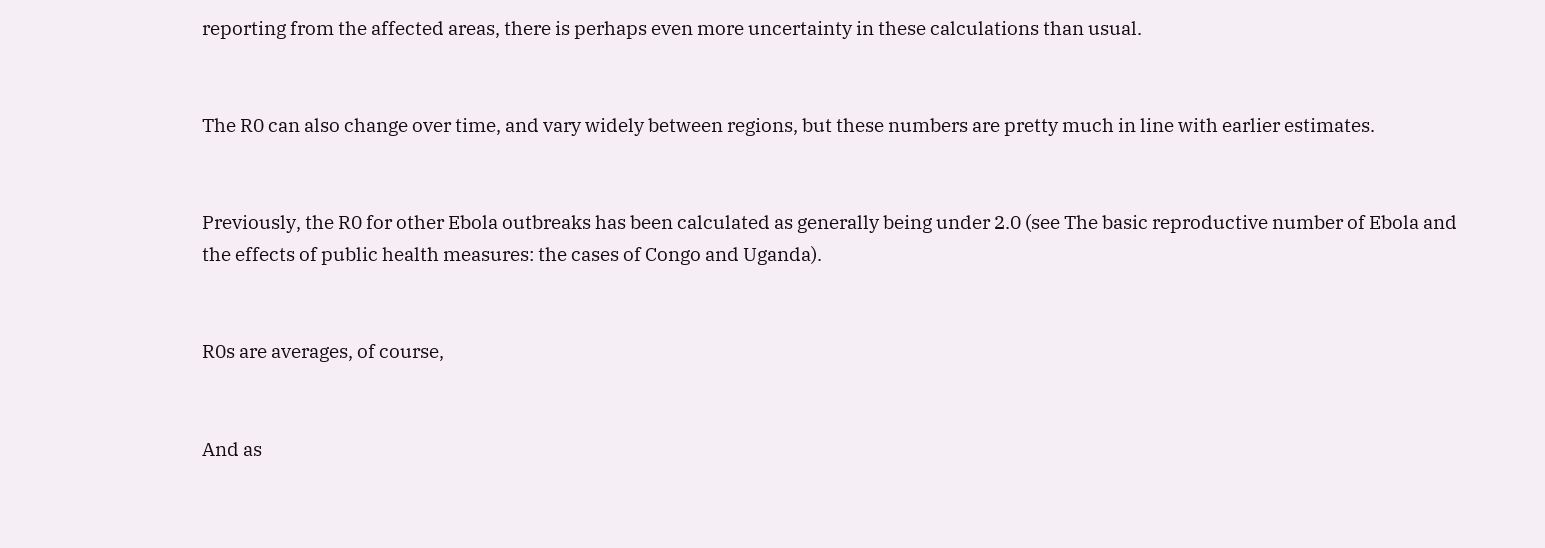reporting from the affected areas, there is perhaps even more uncertainty in these calculations than usual.


The R0 can also change over time, and vary widely between regions, but these numbers are pretty much in line with earlier estimates.


Previously, the R0 for other Ebola outbreaks has been calculated as generally being under 2.0 (see The basic reproductive number of Ebola and the effects of public health measures: the cases of Congo and Uganda).


R0s are averages, of course,


And as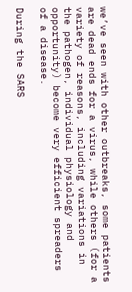we’ve seen with other outbreaks, some patients are dead ends for a virus, while others (for a variety of reasons, including variations in the pathogen, individual physiology and opportunity) become very efficient spreaders of a disease.

During the SARS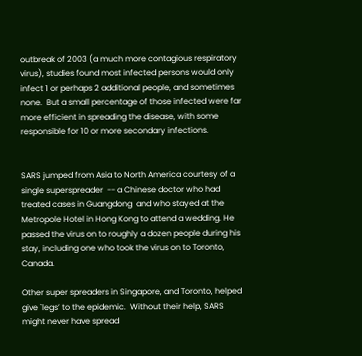outbreak of 2003 (a much more contagious respiratory virus), studies found most infected persons would only infect 1 or perhaps 2 additional people, and sometimes none.  But a small percentage of those infected were far more efficient in spreading the disease, with some responsible for 10 or more secondary infections.


SARS jumped from Asia to North America courtesy of a single superspreader  -- a Chinese doctor who had treated cases in Guangdong  and who stayed at the Metropole Hotel in Hong Kong to attend a wedding. He passed the virus on to roughly a dozen people during his stay, including one who took the virus on to Toronto, Canada.

Other super spreaders in Singapore, and Toronto, helped give `legs’ to the epidemic.  Without their help, SARS might never have spread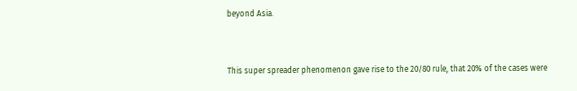beyond Asia.


This super spreader phenomenon gave rise to the 20/80 rule, that 20% of the cases were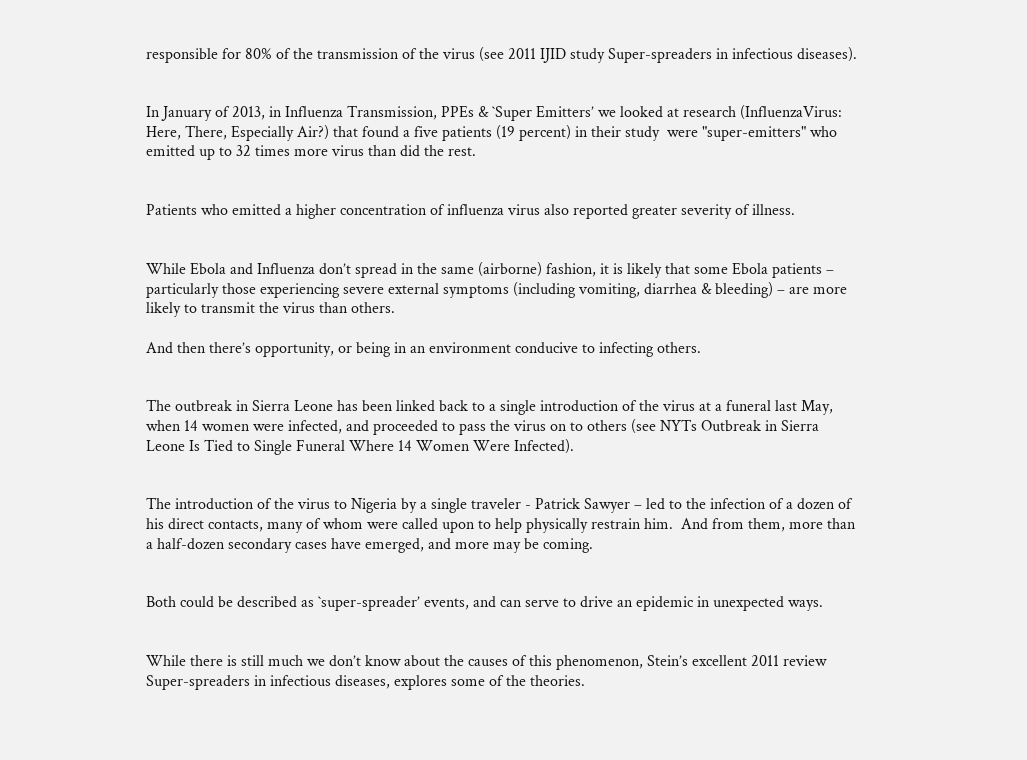responsible for 80% of the transmission of the virus (see 2011 IJID study Super-spreaders in infectious diseases).


In January of 2013, in Influenza Transmission, PPEs & `Super Emitters’ we looked at research (InfluenzaVirus: Here, There, Especially Air?) that found a five patients (19 percent) in their study  were "super-emitters" who emitted up to 32 times more virus than did the rest.


Patients who emitted a higher concentration of influenza virus also reported greater severity of illness.


While Ebola and Influenza don’t spread in the same (airborne) fashion, it is likely that some Ebola patients – particularly those experiencing severe external symptoms (including vomiting, diarrhea & bleeding) – are more likely to transmit the virus than others.

And then there’s opportunity, or being in an environment conducive to infecting others.


The outbreak in Sierra Leone has been linked back to a single introduction of the virus at a funeral last May, when 14 women were infected, and proceeded to pass the virus on to others (see NYTs Outbreak in Sierra Leone Is Tied to Single Funeral Where 14 Women Were Infected).


The introduction of the virus to Nigeria by a single traveler - Patrick Sawyer – led to the infection of a dozen of his direct contacts, many of whom were called upon to help physically restrain him.  And from them, more than a half-dozen secondary cases have emerged, and more may be coming.


Both could be described as `super-spreader’ events, and can serve to drive an epidemic in unexpected ways.


While there is still much we don’t know about the causes of this phenomenon, Stein’s excellent 2011 review Super-spreaders in infectious diseases, explores some of the theories.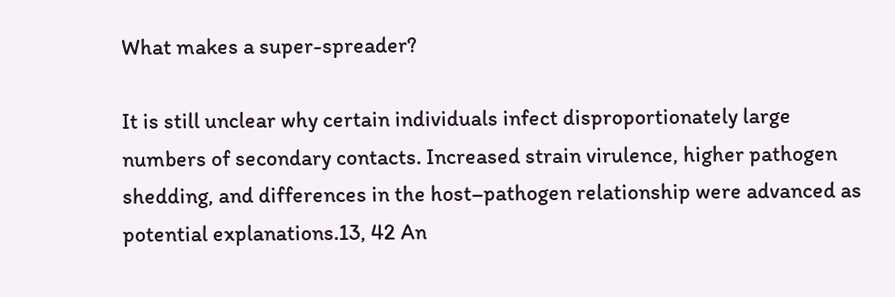What makes a super-spreader?

It is still unclear why certain individuals infect disproportionately large numbers of secondary contacts. Increased strain virulence, higher pathogen shedding, and differences in the host–pathogen relationship were advanced as potential explanations.13, 42 An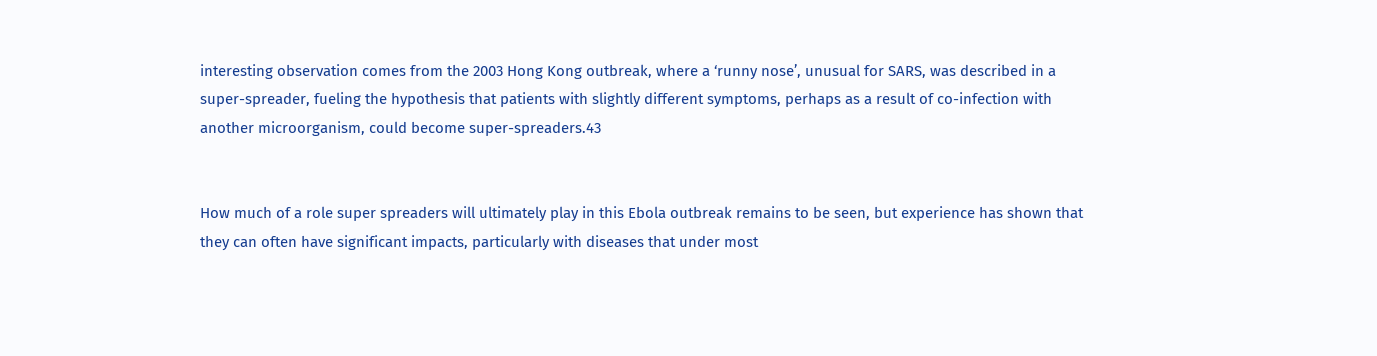interesting observation comes from the 2003 Hong Kong outbreak, where a ‘runny nose’, unusual for SARS, was described in a super-spreader, fueling the hypothesis that patients with slightly different symptoms, perhaps as a result of co-infection with another microorganism, could become super-spreaders.43


How much of a role super spreaders will ultimately play in this Ebola outbreak remains to be seen, but experience has shown that they can often have significant impacts, particularly with diseases that under most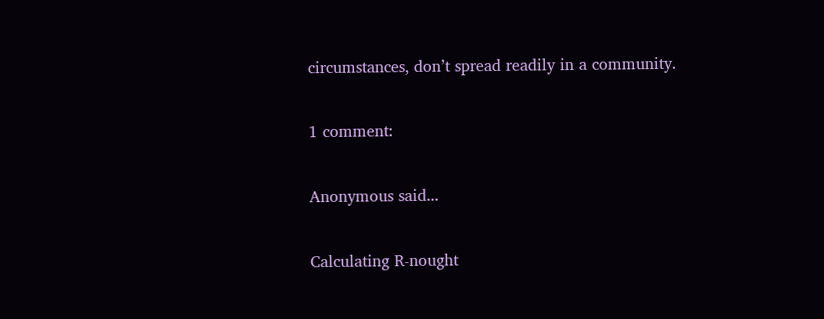circumstances, don’t spread readily in a community.

1 comment:

Anonymous said...

Calculating R-nought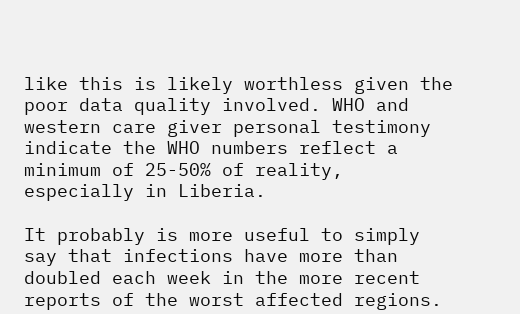like this is likely worthless given the poor data quality involved. WHO and western care giver personal testimony indicate the WHO numbers reflect a minimum of 25-50% of reality, especially in Liberia.

It probably is more useful to simply say that infections have more than doubled each week in the more recent reports of the worst affected regions.